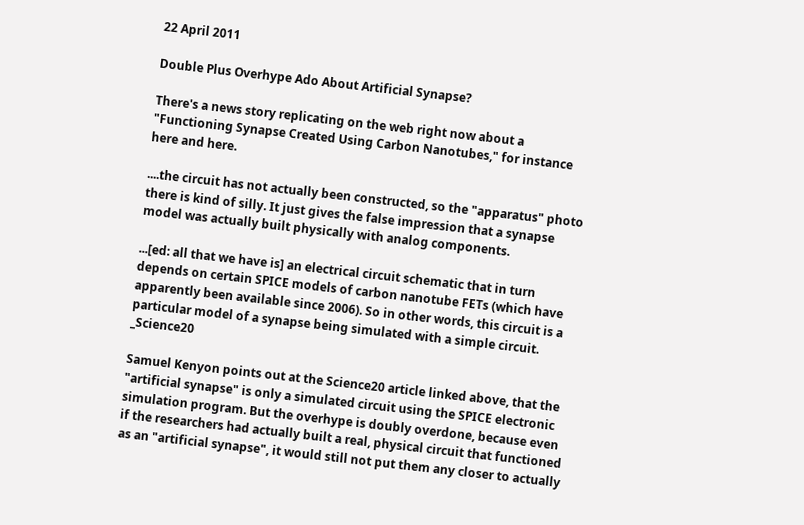22 April 2011

Double Plus Overhype Ado About Artificial Synapse?

There's a news story replicating on the web right now about a "Functioning Synapse Created Using Carbon Nanotubes," for instance here and here.

....the circuit has not actually been constructed, so the "apparatus" photo there is kind of silly. It just gives the false impression that a synapse model was actually built physically with analog components.

...[ed: all that we have is] an electrical circuit schematic that in turn depends on certain SPICE models of carbon nanotube FETs (which have apparently been available since 2006). So in other words, this circuit is a particular model of a synapse being simulated with a simple circuit. _Science20

Samuel Kenyon points out at the Science20 article linked above, that the "artificial synapse" is only a simulated circuit using the SPICE electronic simulation program. But the overhype is doubly overdone, because even if the researchers had actually built a real, physical circuit that functioned as an "artificial synapse", it would still not put them any closer to actually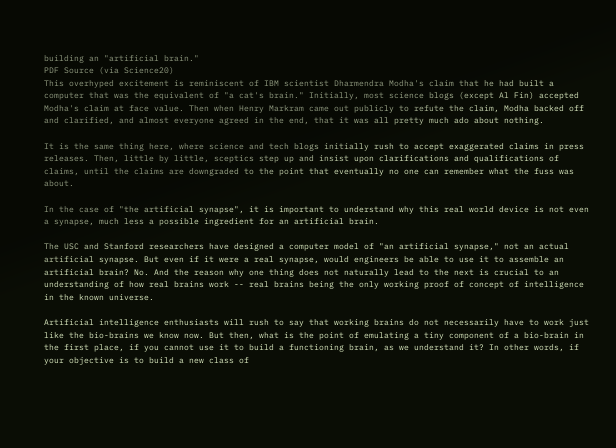building an "artificial brain."
PDF Source (via Science20)
This overhyped excitement is reminiscent of IBM scientist Dharmendra Modha's claim that he had built a computer that was the equivalent of "a cat's brain." Initially, most science blogs (except Al Fin) accepted Modha's claim at face value. Then when Henry Markram came out publicly to refute the claim, Modha backed off and clarified, and almost everyone agreed in the end, that it was all pretty much ado about nothing.

It is the same thing here, where science and tech blogs initially rush to accept exaggerated claims in press releases. Then, little by little, sceptics step up and insist upon clarifications and qualifications of claims, until the claims are downgraded to the point that eventually no one can remember what the fuss was about.

In the case of "the artificial synapse", it is important to understand why this real world device is not even a synapse, much less a possible ingredient for an artificial brain.

The USC and Stanford researchers have designed a computer model of "an artificial synapse," not an actual artificial synapse. But even if it were a real synapse, would engineers be able to use it to assemble an artificial brain? No. And the reason why one thing does not naturally lead to the next is crucial to an understanding of how real brains work -- real brains being the only working proof of concept of intelligence in the known universe.

Artificial intelligence enthusiasts will rush to say that working brains do not necessarily have to work just like the bio-brains we know now. But then, what is the point of emulating a tiny component of a bio-brain in the first place, if you cannot use it to build a functioning brain, as we understand it? In other words, if your objective is to build a new class of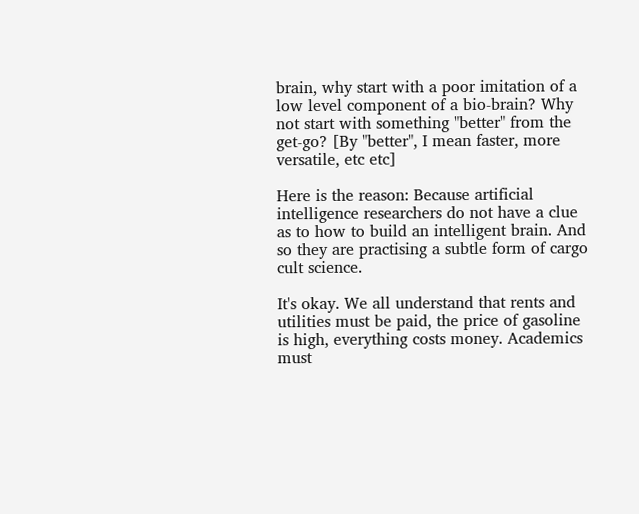brain, why start with a poor imitation of a low level component of a bio-brain? Why not start with something "better" from the get-go? [By "better", I mean faster, more versatile, etc etc]

Here is the reason: Because artificial intelligence researchers do not have a clue as to how to build an intelligent brain. And so they are practising a subtle form of cargo cult science.

It's okay. We all understand that rents and utilities must be paid, the price of gasoline is high, everything costs money. Academics must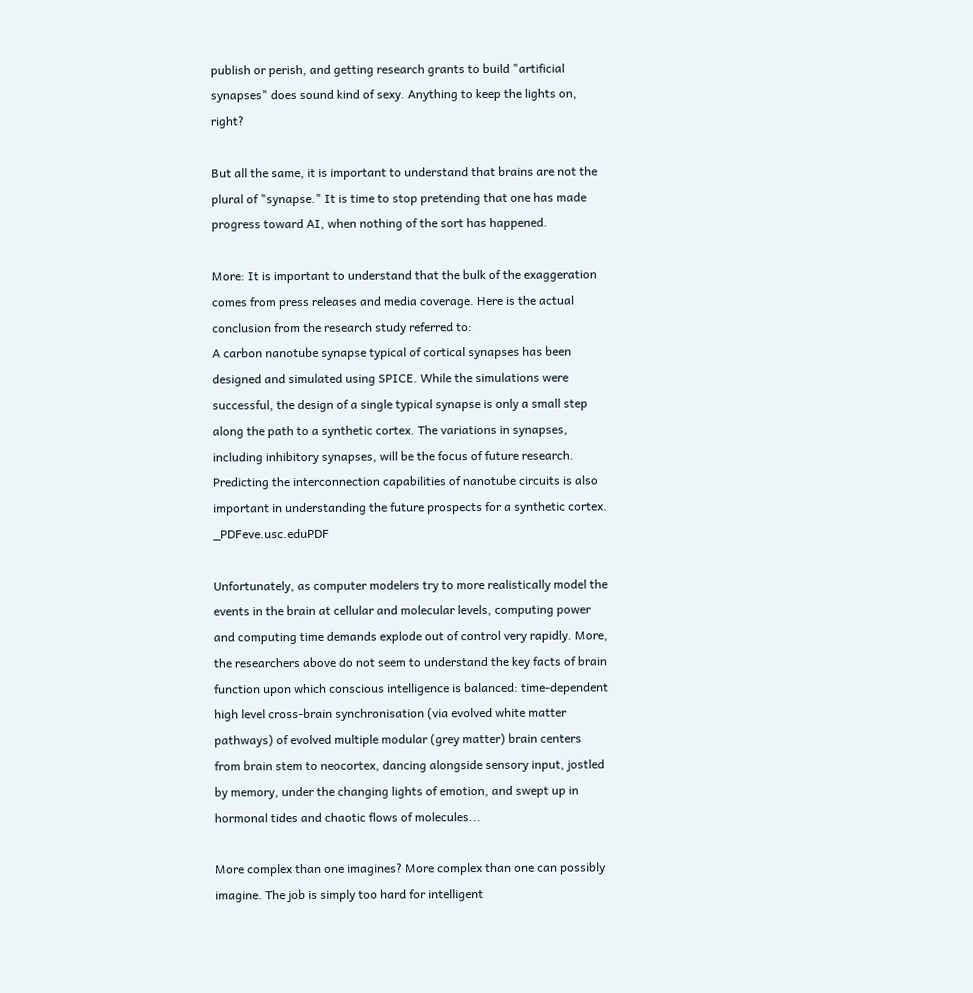publish or perish, and getting research grants to build "artificial synapses" does sound kind of sexy. Anything to keep the lights on, right?

But all the same, it is important to understand that brains are not the plural of "synapse." It is time to stop pretending that one has made progress toward AI, when nothing of the sort has happened.

More: It is important to understand that the bulk of the exaggeration comes from press releases and media coverage. Here is the actual conclusion from the research study referred to:
A carbon nanotube synapse typical of cortical synapses has been designed and simulated using SPICE. While the simulations were successful, the design of a single typical synapse is only a small step along the path to a synthetic cortex. The variations in synapses, including inhibitory synapses, will be the focus of future research. Predicting the interconnection capabilities of nanotube circuits is also important in understanding the future prospects for a synthetic cortex. _PDFeve.usc.eduPDF

Unfortunately, as computer modelers try to more realistically model the events in the brain at cellular and molecular levels, computing power and computing time demands explode out of control very rapidly. More, the researchers above do not seem to understand the key facts of brain function upon which conscious intelligence is balanced: time-dependent high level cross-brain synchronisation (via evolved white matter pathways) of evolved multiple modular (grey matter) brain centers from brain stem to neocortex, dancing alongside sensory input, jostled by memory, under the changing lights of emotion, and swept up in hormonal tides and chaotic flows of molecules...

More complex than one imagines? More complex than one can possibly imagine. The job is simply too hard for intelligent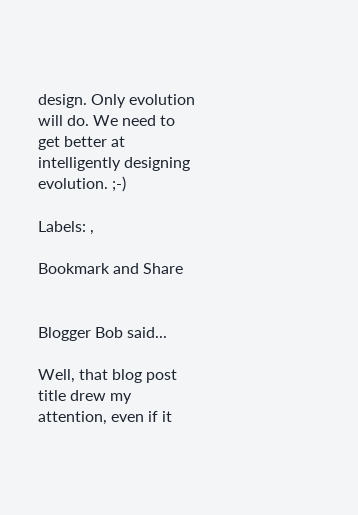design. Only evolution will do. We need to get better at intelligently designing evolution. ;-)

Labels: ,

Bookmark and Share


Blogger Bob said...

Well, that blog post title drew my attention, even if it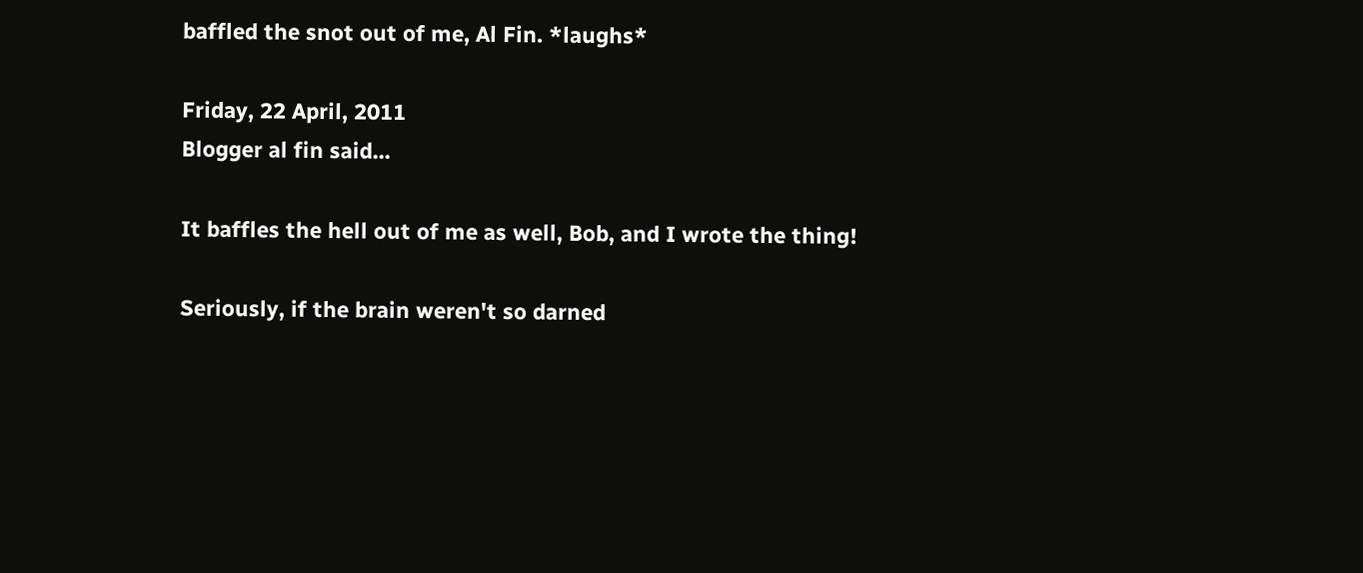baffled the snot out of me, Al Fin. *laughs*

Friday, 22 April, 2011
Blogger al fin said...

It baffles the hell out of me as well, Bob, and I wrote the thing!

Seriously, if the brain weren't so darned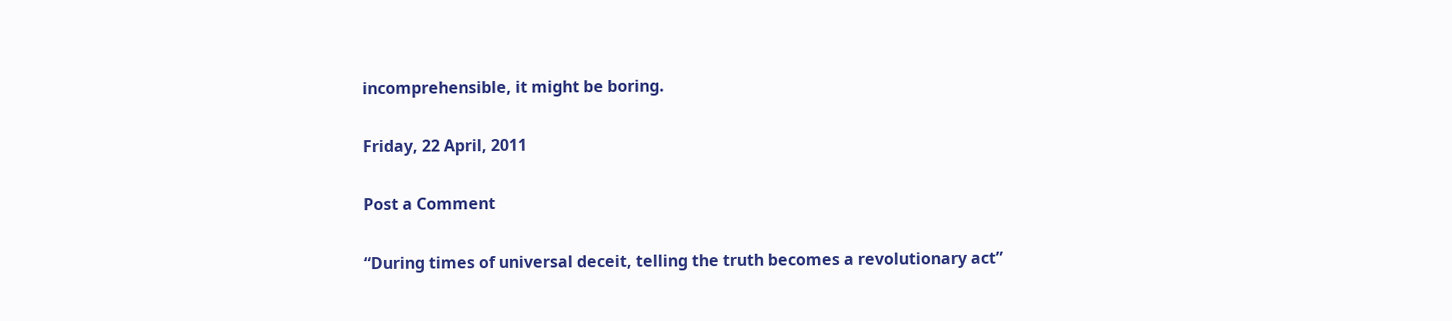incomprehensible, it might be boring.

Friday, 22 April, 2011

Post a Comment

“During times of universal deceit, telling the truth becomes a revolutionary act”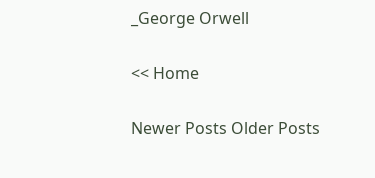_George Orwell

<< Home

Newer Posts Older Posts